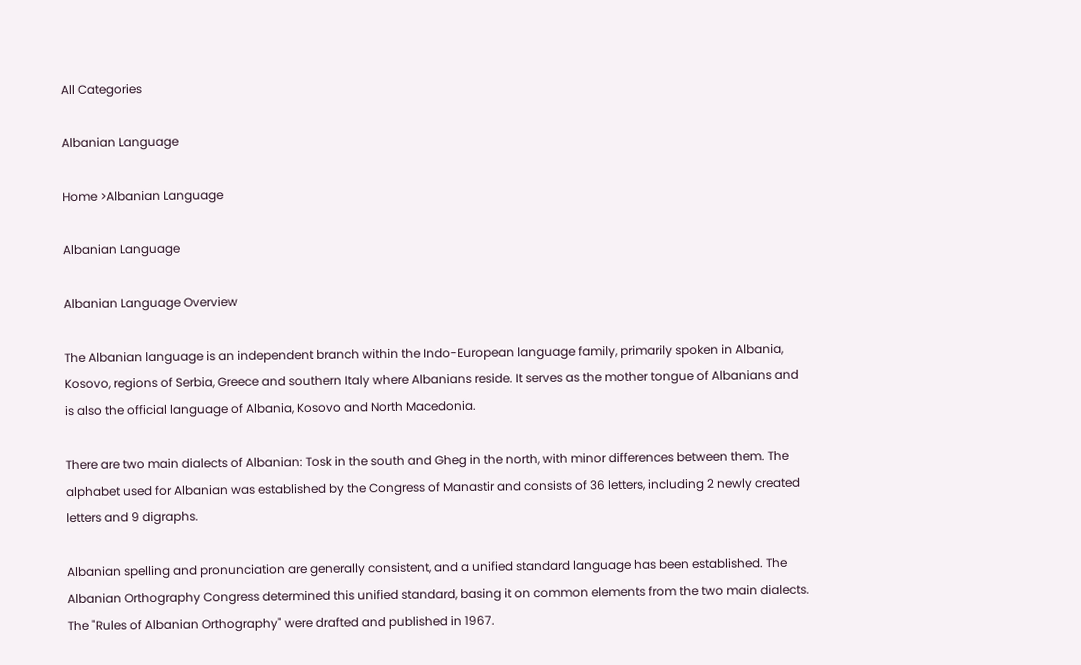All Categories

Albanian Language

Home >Albanian Language

Albanian Language

Albanian Language Overview

The Albanian language is an independent branch within the Indo-European language family, primarily spoken in Albania, Kosovo, regions of Serbia, Greece and southern Italy where Albanians reside. It serves as the mother tongue of Albanians and is also the official language of Albania, Kosovo and North Macedonia.

There are two main dialects of Albanian: Tosk in the south and Gheg in the north, with minor differences between them. The alphabet used for Albanian was established by the Congress of Manastir and consists of 36 letters, including 2 newly created letters and 9 digraphs.

Albanian spelling and pronunciation are generally consistent, and a unified standard language has been established. The Albanian Orthography Congress determined this unified standard, basing it on common elements from the two main dialects. The "Rules of Albanian Orthography" were drafted and published in 1967.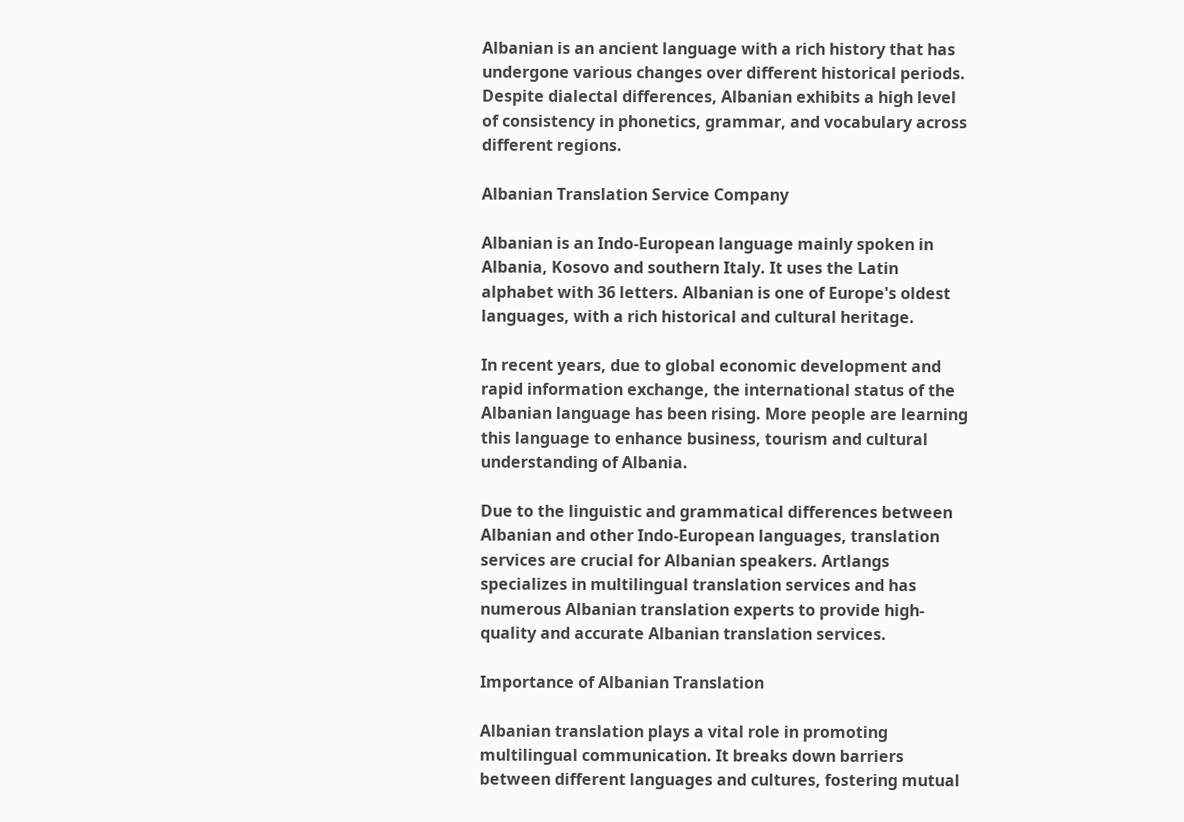Albanian is an ancient language with a rich history that has undergone various changes over different historical periods. Despite dialectal differences, Albanian exhibits a high level of consistency in phonetics, grammar, and vocabulary across different regions.

Albanian Translation Service Company

Albanian is an Indo-European language mainly spoken in Albania, Kosovo and southern Italy. It uses the Latin alphabet with 36 letters. Albanian is one of Europe's oldest languages, with a rich historical and cultural heritage.

In recent years, due to global economic development and rapid information exchange, the international status of the Albanian language has been rising. More people are learning this language to enhance business, tourism and cultural understanding of Albania.

Due to the linguistic and grammatical differences between Albanian and other Indo-European languages, translation services are crucial for Albanian speakers. Artlangs specializes in multilingual translation services and has numerous Albanian translation experts to provide high-quality and accurate Albanian translation services.

Importance of Albanian Translation

Albanian translation plays a vital role in promoting multilingual communication. It breaks down barriers between different languages and cultures, fostering mutual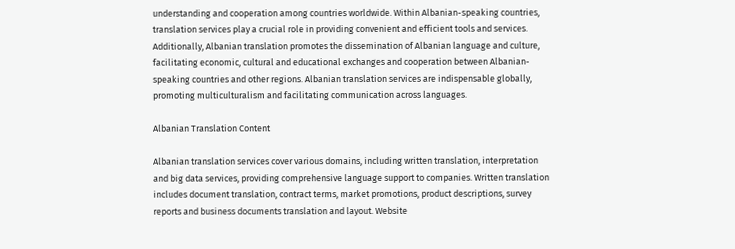understanding and cooperation among countries worldwide. Within Albanian-speaking countries, translation services play a crucial role in providing convenient and efficient tools and services. Additionally, Albanian translation promotes the dissemination of Albanian language and culture, facilitating economic, cultural and educational exchanges and cooperation between Albanian-speaking countries and other regions. Albanian translation services are indispensable globally, promoting multiculturalism and facilitating communication across languages.

Albanian Translation Content

Albanian translation services cover various domains, including written translation, interpretation and big data services, providing comprehensive language support to companies. Written translation includes document translation, contract terms, market promotions, product descriptions, survey reports and business documents translation and layout. Website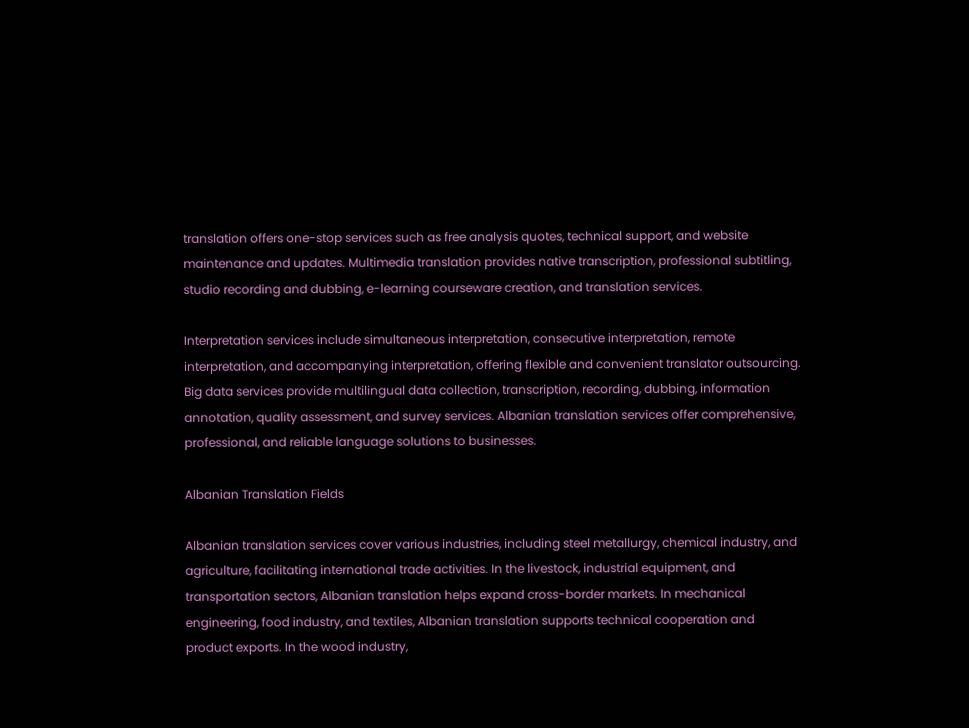translation offers one-stop services such as free analysis quotes, technical support, and website maintenance and updates. Multimedia translation provides native transcription, professional subtitling, studio recording and dubbing, e-learning courseware creation, and translation services.

Interpretation services include simultaneous interpretation, consecutive interpretation, remote interpretation, and accompanying interpretation, offering flexible and convenient translator outsourcing. Big data services provide multilingual data collection, transcription, recording, dubbing, information annotation, quality assessment, and survey services. Albanian translation services offer comprehensive, professional, and reliable language solutions to businesses.

Albanian Translation Fields

Albanian translation services cover various industries, including steel metallurgy, chemical industry, and agriculture, facilitating international trade activities. In the livestock, industrial equipment, and transportation sectors, Albanian translation helps expand cross-border markets. In mechanical engineering, food industry, and textiles, Albanian translation supports technical cooperation and product exports. In the wood industry,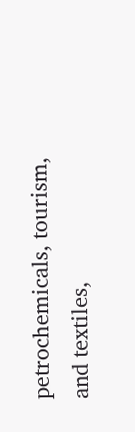petrochemicals, tourism, and textiles,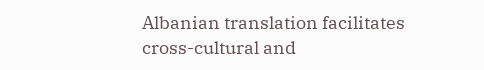Albanian translation facilitates cross-cultural and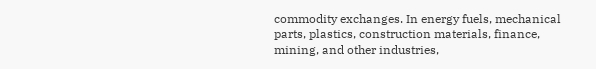commodity exchanges. In energy fuels, mechanical parts, plastics, construction materials, finance, mining, and other industries,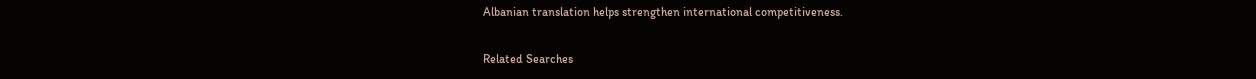Albanian translation helps strengthen international competitiveness.

Related Searches